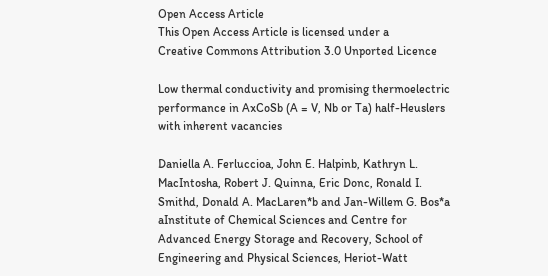Open Access Article
This Open Access Article is licensed under a
Creative Commons Attribution 3.0 Unported Licence

Low thermal conductivity and promising thermoelectric performance in AxCoSb (A = V, Nb or Ta) half-Heuslers with inherent vacancies

Daniella A. Ferluccioa, John E. Halpinb, Kathryn L. MacIntosha, Robert J. Quinna, Eric Donc, Ronald I. Smithd, Donald A. MacLaren*b and Jan-Willem G. Bos*a
aInstitute of Chemical Sciences and Centre for Advanced Energy Storage and Recovery, School of Engineering and Physical Sciences, Heriot-Watt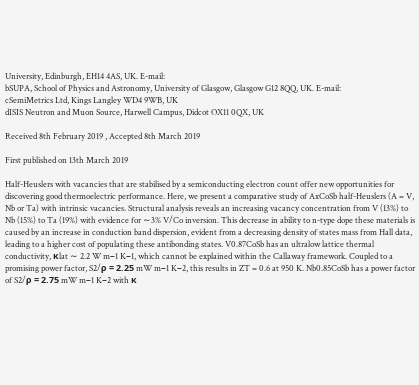University, Edinburgh, EH14 4AS, UK. E-mail:
bSUPA, School of Physics and Astronomy, University of Glasgow, Glasgow G12 8QQ, UK. E-mail:
cSemiMetrics Ltd, Kings Langley WD4 9WB, UK
dISIS Neutron and Muon Source, Harwell Campus, Didcot OX11 0QX, UK

Received 8th February 2019 , Accepted 8th March 2019

First published on 13th March 2019

Half-Heuslers with vacancies that are stabilised by a semiconducting electron count offer new opportunities for discovering good thermoelectric performance. Here, we present a comparative study of AxCoSb half-Heuslers (A = V, Nb or Ta) with intrinsic vacancies. Structural analysis reveals an increasing vacancy concentration from V (13%) to Nb (15%) to Ta (19%) with evidence for ∼3% V/Co inversion. This decrease in ability to n-type dope these materials is caused by an increase in conduction band dispersion, evident from a decreasing density of states mass from Hall data, leading to a higher cost of populating these antibonding states. V0.87CoSb has an ultralow lattice thermal conductivity, κlat ∼ 2.2 W m−1 K−1, which cannot be explained within the Callaway framework. Coupled to a promising power factor, S2/ρ = 2.25 mW m−1 K−2, this results in ZT = 0.6 at 950 K. Nb0.85CoSb has a power factor of S2/ρ = 2.75 mW m−1 K−2 with κ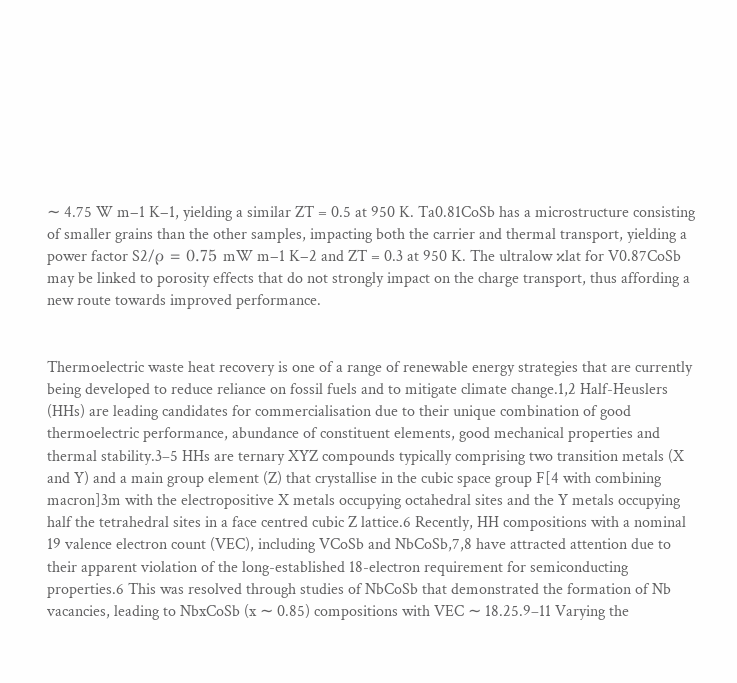∼ 4.75 W m−1 K−1, yielding a similar ZT = 0.5 at 950 K. Ta0.81CoSb has a microstructure consisting of smaller grains than the other samples, impacting both the carrier and thermal transport, yielding a power factor S2/ρ = 0.75 mW m−1 K−2 and ZT = 0.3 at 950 K. The ultralow κlat for V0.87CoSb may be linked to porosity effects that do not strongly impact on the charge transport, thus affording a new route towards improved performance.


Thermoelectric waste heat recovery is one of a range of renewable energy strategies that are currently being developed to reduce reliance on fossil fuels and to mitigate climate change.1,2 Half-Heuslers (HHs) are leading candidates for commercialisation due to their unique combination of good thermoelectric performance, abundance of constituent elements, good mechanical properties and thermal stability.3–5 HHs are ternary XYZ compounds typically comprising two transition metals (X and Y) and a main group element (Z) that crystallise in the cubic space group F[4 with combining macron]3m with the electropositive X metals occupying octahedral sites and the Y metals occupying half the tetrahedral sites in a face centred cubic Z lattice.6 Recently, HH compositions with a nominal 19 valence electron count (VEC), including VCoSb and NbCoSb,7,8 have attracted attention due to their apparent violation of the long-established 18-electron requirement for semiconducting properties.6 This was resolved through studies of NbCoSb that demonstrated the formation of Nb vacancies, leading to NbxCoSb (x ∼ 0.85) compositions with VEC ∼ 18.25.9–11 Varying the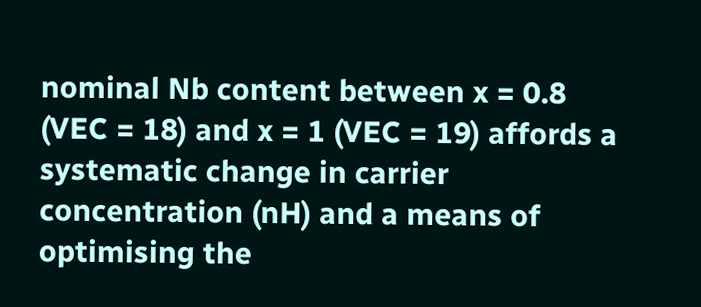nominal Nb content between x = 0.8 (VEC = 18) and x = 1 (VEC = 19) affords a systematic change in carrier concentration (nH) and a means of optimising the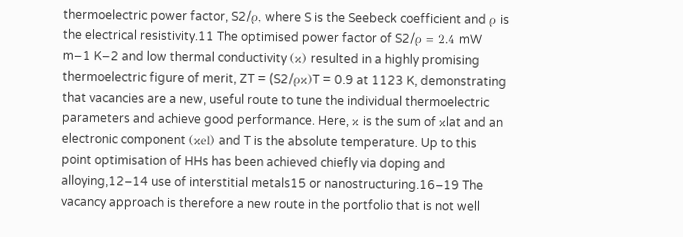thermoelectric power factor, S2/ρ, where S is the Seebeck coefficient and ρ is the electrical resistivity.11 The optimised power factor of S2/ρ = 2.4 mW m−1 K−2 and low thermal conductivity (κ) resulted in a highly promising thermoelectric figure of merit, ZT = (S2/ρκ)T = 0.9 at 1123 K, demonstrating that vacancies are a new, useful route to tune the individual thermoelectric parameters and achieve good performance. Here, κ is the sum of κlat and an electronic component (κel) and T is the absolute temperature. Up to this point optimisation of HHs has been achieved chiefly via doping and alloying,12–14 use of interstitial metals15 or nanostructuring.16–19 The vacancy approach is therefore a new route in the portfolio that is not well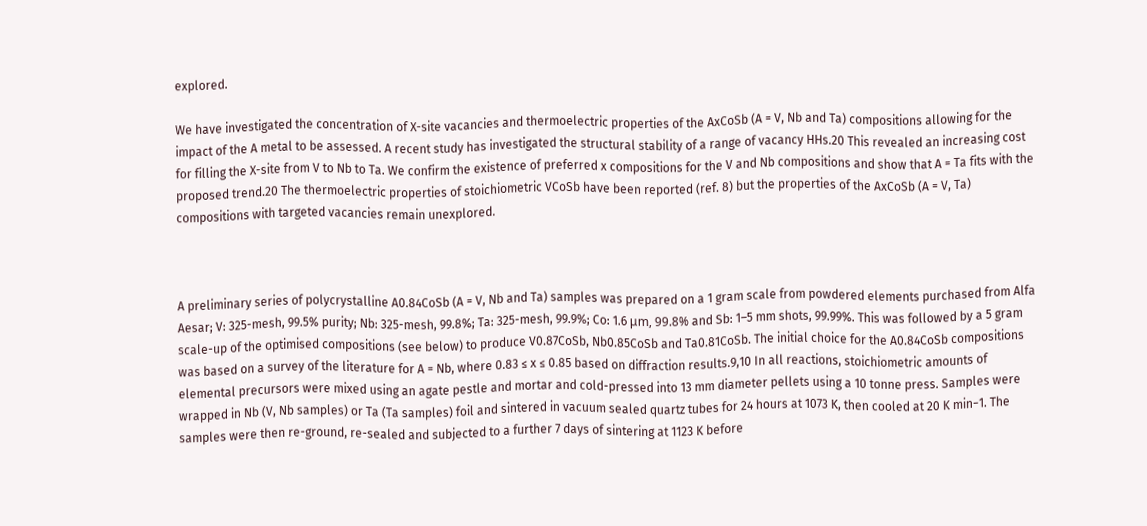explored.

We have investigated the concentration of X-site vacancies and thermoelectric properties of the AxCoSb (A = V, Nb and Ta) compositions allowing for the impact of the A metal to be assessed. A recent study has investigated the structural stability of a range of vacancy HHs.20 This revealed an increasing cost for filling the X-site from V to Nb to Ta. We confirm the existence of preferred x compositions for the V and Nb compositions and show that A = Ta fits with the proposed trend.20 The thermoelectric properties of stoichiometric VCoSb have been reported (ref. 8) but the properties of the AxCoSb (A = V, Ta) compositions with targeted vacancies remain unexplored.



A preliminary series of polycrystalline A0.84CoSb (A = V, Nb and Ta) samples was prepared on a 1 gram scale from powdered elements purchased from Alfa Aesar; V: 325-mesh, 99.5% purity; Nb: 325-mesh, 99.8%; Ta: 325-mesh, 99.9%; Co: 1.6 μm, 99.8% and Sb: 1–5 mm shots, 99.99%. This was followed by a 5 gram scale-up of the optimised compositions (see below) to produce V0.87CoSb, Nb0.85CoSb and Ta0.81CoSb. The initial choice for the A0.84CoSb compositions was based on a survey of the literature for A = Nb, where 0.83 ≤ x ≤ 0.85 based on diffraction results.9,10 In all reactions, stoichiometric amounts of elemental precursors were mixed using an agate pestle and mortar and cold-pressed into 13 mm diameter pellets using a 10 tonne press. Samples were wrapped in Nb (V, Nb samples) or Ta (Ta samples) foil and sintered in vacuum sealed quartz tubes for 24 hours at 1073 K, then cooled at 20 K min−1. The samples were then re-ground, re-sealed and subjected to a further 7 days of sintering at 1123 K before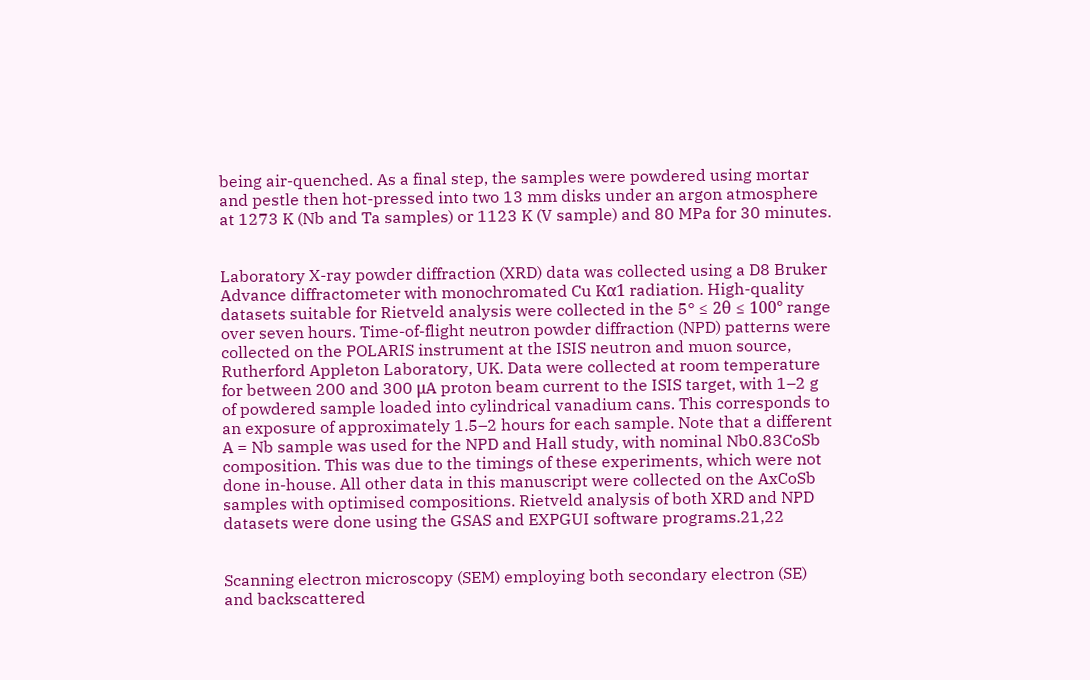being air-quenched. As a final step, the samples were powdered using mortar and pestle then hot-pressed into two 13 mm disks under an argon atmosphere at 1273 K (Nb and Ta samples) or 1123 K (V sample) and 80 MPa for 30 minutes.


Laboratory X-ray powder diffraction (XRD) data was collected using a D8 Bruker Advance diffractometer with monochromated Cu Kα1 radiation. High-quality datasets suitable for Rietveld analysis were collected in the 5° ≤ 2θ ≤ 100° range over seven hours. Time-of-flight neutron powder diffraction (NPD) patterns were collected on the POLARIS instrument at the ISIS neutron and muon source, Rutherford Appleton Laboratory, UK. Data were collected at room temperature for between 200 and 300 μA proton beam current to the ISIS target, with 1–2 g of powdered sample loaded into cylindrical vanadium cans. This corresponds to an exposure of approximately 1.5–2 hours for each sample. Note that a different A = Nb sample was used for the NPD and Hall study, with nominal Nb0.83CoSb composition. This was due to the timings of these experiments, which were not done in-house. All other data in this manuscript were collected on the AxCoSb samples with optimised compositions. Rietveld analysis of both XRD and NPD datasets were done using the GSAS and EXPGUI software programs.21,22


Scanning electron microscopy (SEM) employing both secondary electron (SE) and backscattered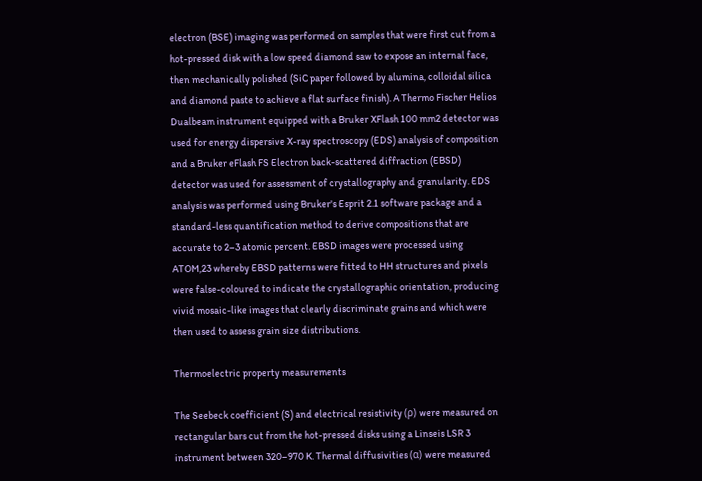electron (BSE) imaging was performed on samples that were first cut from a hot-pressed disk with a low speed diamond saw to expose an internal face, then mechanically polished (SiC paper followed by alumina, colloidal silica and diamond paste to achieve a flat surface finish). A Thermo Fischer Helios Dualbeam instrument equipped with a Bruker XFlash 100 mm2 detector was used for energy dispersive X-ray spectroscopy (EDS) analysis of composition and a Bruker eFlash FS Electron back-scattered diffraction (EBSD) detector was used for assessment of crystallography and granularity. EDS analysis was performed using Bruker's Esprit 2.1 software package and a standard-less quantification method to derive compositions that are accurate to 2–3 atomic percent. EBSD images were processed using ATOM,23 whereby EBSD patterns were fitted to HH structures and pixels were false-coloured to indicate the crystallographic orientation, producing vivid mosaic-like images that clearly discriminate grains and which were then used to assess grain size distributions.

Thermoelectric property measurements

The Seebeck coefficient (S) and electrical resistivity (ρ) were measured on rectangular bars cut from the hot-pressed disks using a Linseis LSR 3 instrument between 320–970 K. Thermal diffusivities (α) were measured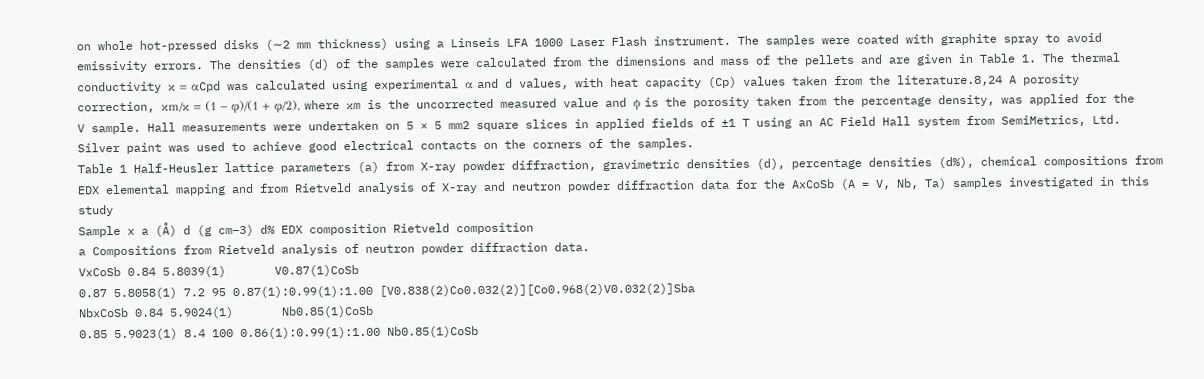on whole hot-pressed disks (∼2 mm thickness) using a Linseis LFA 1000 Laser Flash instrument. The samples were coated with graphite spray to avoid emissivity errors. The densities (d) of the samples were calculated from the dimensions and mass of the pellets and are given in Table 1. The thermal conductivity κ = αCpd was calculated using experimental α and d values, with heat capacity (Cp) values taken from the literature.8,24 A porosity correction, κm/κ = (1 − φ)/(1 + φ/2), where κm is the uncorrected measured value and ϕ is the porosity taken from the percentage density, was applied for the V sample. Hall measurements were undertaken on 5 × 5 mm2 square slices in applied fields of ±1 T using an AC Field Hall system from SemiMetrics, Ltd. Silver paint was used to achieve good electrical contacts on the corners of the samples.
Table 1 Half-Heusler lattice parameters (a) from X-ray powder diffraction, gravimetric densities (d), percentage densities (d%), chemical compositions from EDX elemental mapping and from Rietveld analysis of X-ray and neutron powder diffraction data for the AxCoSb (A = V, Nb, Ta) samples investigated in this study
Sample x a (Å) d (g cm−3) d% EDX composition Rietveld composition
a Compositions from Rietveld analysis of neutron powder diffraction data.
VxCoSb 0.84 5.8039(1)       V0.87(1)CoSb
0.87 5.8058(1) 7.2 95 0.87(1):0.99(1):1.00 [V0.838(2)Co0.032(2)][Co0.968(2)V0.032(2)]Sba
NbxCoSb 0.84 5.9024(1)       Nb0.85(1)CoSb
0.85 5.9023(1) 8.4 100 0.86(1):0.99(1):1.00 Nb0.85(1)CoSb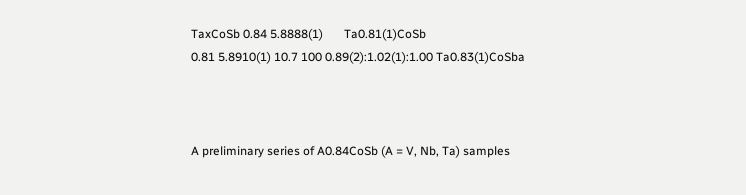TaxCoSb 0.84 5.8888(1)       Ta0.81(1)CoSb
0.81 5.8910(1) 10.7 100 0.89(2):1.02(1):1.00 Ta0.83(1)CoSba



A preliminary series of A0.84CoSb (A = V, Nb, Ta) samples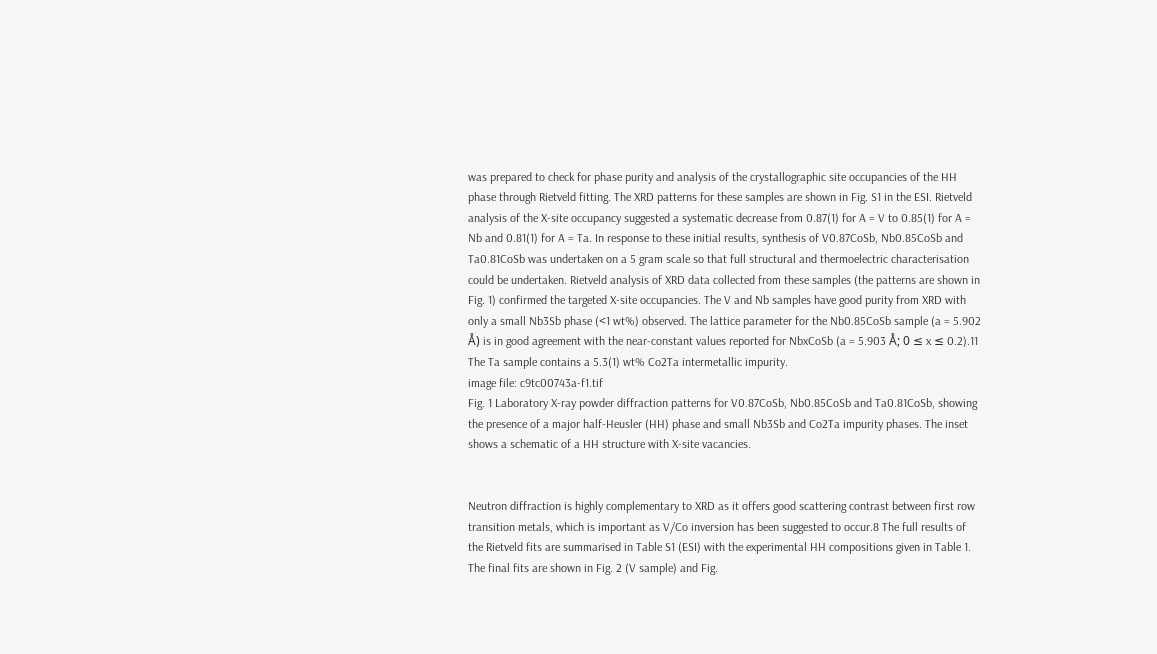was prepared to check for phase purity and analysis of the crystallographic site occupancies of the HH phase through Rietveld fitting. The XRD patterns for these samples are shown in Fig. S1 in the ESI. Rietveld analysis of the X-site occupancy suggested a systematic decrease from 0.87(1) for A = V to 0.85(1) for A = Nb and 0.81(1) for A = Ta. In response to these initial results, synthesis of V0.87CoSb, Nb0.85CoSb and Ta0.81CoSb was undertaken on a 5 gram scale so that full structural and thermoelectric characterisation could be undertaken. Rietveld analysis of XRD data collected from these samples (the patterns are shown in Fig. 1) confirmed the targeted X-site occupancies. The V and Nb samples have good purity from XRD with only a small Nb3Sb phase (<1 wt%) observed. The lattice parameter for the Nb0.85CoSb sample (a = 5.902 Å) is in good agreement with the near-constant values reported for NbxCoSb (a = 5.903 Å; 0 ≤ x ≤ 0.2).11 The Ta sample contains a 5.3(1) wt% Co2Ta intermetallic impurity.
image file: c9tc00743a-f1.tif
Fig. 1 Laboratory X-ray powder diffraction patterns for V0.87CoSb, Nb0.85CoSb and Ta0.81CoSb, showing the presence of a major half-Heusler (HH) phase and small Nb3Sb and Co2Ta impurity phases. The inset shows a schematic of a HH structure with X-site vacancies.


Neutron diffraction is highly complementary to XRD as it offers good scattering contrast between first row transition metals, which is important as V/Co inversion has been suggested to occur.8 The full results of the Rietveld fits are summarised in Table S1 (ESI) with the experimental HH compositions given in Table 1. The final fits are shown in Fig. 2 (V sample) and Fig.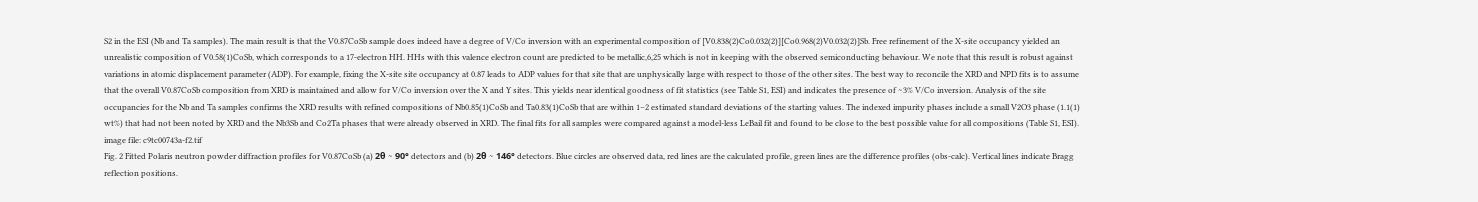S2 in the ESI (Nb and Ta samples). The main result is that the V0.87CoSb sample does indeed have a degree of V/Co inversion with an experimental composition of [V0.838(2)Co0.032(2)][Co0.968(2)V0.032(2)]Sb. Free refinement of the X-site occupancy yielded an unrealistic composition of V0.58(1)CoSb, which corresponds to a 17-electron HH. HHs with this valence electron count are predicted to be metallic,6,25 which is not in keeping with the observed semiconducting behaviour. We note that this result is robust against variations in atomic displacement parameter (ADP). For example, fixing the X-site site occupancy at 0.87 leads to ADP values for that site that are unphysically large with respect to those of the other sites. The best way to reconcile the XRD and NPD fits is to assume that the overall V0.87CoSb composition from XRD is maintained and allow for V/Co inversion over the X and Y sites. This yields near identical goodness of fit statistics (see Table S1, ESI) and indicates the presence of ∼3% V/Co inversion. Analysis of the site occupancies for the Nb and Ta samples confirms the XRD results with refined compositions of Nb0.85(1)CoSb and Ta0.83(1)CoSb that are within 1–2 estimated standard deviations of the starting values. The indexed impurity phases include a small V2O3 phase (1.1(1) wt%) that had not been noted by XRD and the Nb3Sb and Co2Ta phases that were already observed in XRD. The final fits for all samples were compared against a model-less LeBail fit and found to be close to the best possible value for all compositions (Table S1, ESI).
image file: c9tc00743a-f2.tif
Fig. 2 Fitted Polaris neutron powder diffraction profiles for V0.87CoSb (a) 2θ ∼ 90° detectors and (b) 2θ ∼ 146° detectors. Blue circles are observed data, red lines are the calculated profile, green lines are the difference profiles (obs-calc). Vertical lines indicate Bragg reflection positions.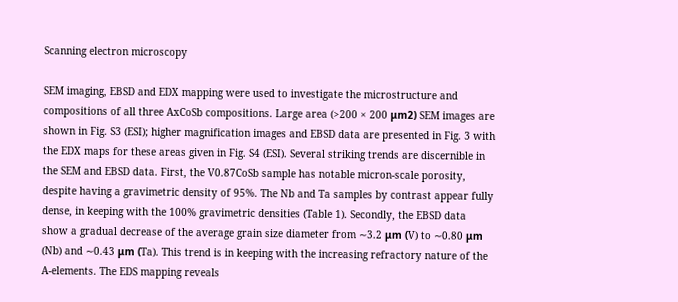Scanning electron microscopy

SEM imaging, EBSD and EDX mapping were used to investigate the microstructure and compositions of all three AxCoSb compositions. Large area (>200 × 200 μm2) SEM images are shown in Fig. S3 (ESI); higher magnification images and EBSD data are presented in Fig. 3 with the EDX maps for these areas given in Fig. S4 (ESI). Several striking trends are discernible in the SEM and EBSD data. First, the V0.87CoSb sample has notable micron-scale porosity, despite having a gravimetric density of 95%. The Nb and Ta samples by contrast appear fully dense, in keeping with the 100% gravimetric densities (Table 1). Secondly, the EBSD data show a gradual decrease of the average grain size diameter from ∼3.2 μm (V) to ∼0.80 μm (Nb) and ∼0.43 μm (Ta). This trend is in keeping with the increasing refractory nature of the A-elements. The EDS mapping reveals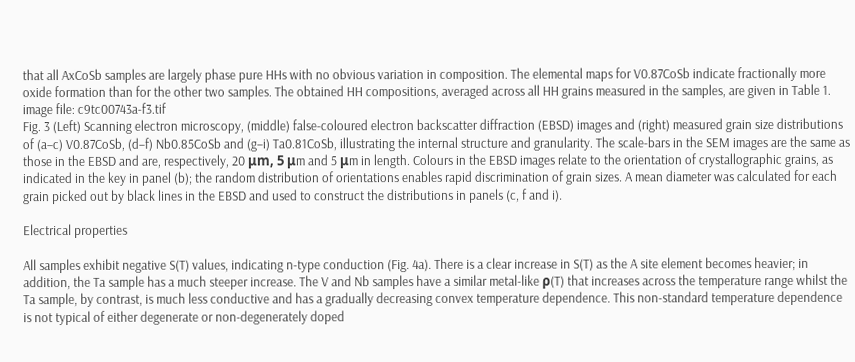that all AxCoSb samples are largely phase pure HHs with no obvious variation in composition. The elemental maps for V0.87CoSb indicate fractionally more oxide formation than for the other two samples. The obtained HH compositions, averaged across all HH grains measured in the samples, are given in Table 1.
image file: c9tc00743a-f3.tif
Fig. 3 (Left) Scanning electron microscopy, (middle) false-coloured electron backscatter diffraction (EBSD) images and (right) measured grain size distributions of (a–c) V0.87CoSb, (d–f) Nb0.85CoSb and (g–i) Ta0.81CoSb, illustrating the internal structure and granularity. The scale-bars in the SEM images are the same as those in the EBSD and are, respectively, 20 μm, 5 μm and 5 μm in length. Colours in the EBSD images relate to the orientation of crystallographic grains, as indicated in the key in panel (b); the random distribution of orientations enables rapid discrimination of grain sizes. A mean diameter was calculated for each grain picked out by black lines in the EBSD and used to construct the distributions in panels (c, f and i).

Electrical properties

All samples exhibit negative S(T) values, indicating n-type conduction (Fig. 4a). There is a clear increase in S(T) as the A site element becomes heavier; in addition, the Ta sample has a much steeper increase. The V and Nb samples have a similar metal-like ρ(T) that increases across the temperature range whilst the Ta sample, by contrast, is much less conductive and has a gradually decreasing convex temperature dependence. This non-standard temperature dependence is not typical of either degenerate or non-degenerately doped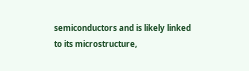semiconductors and is likely linked to its microstructure,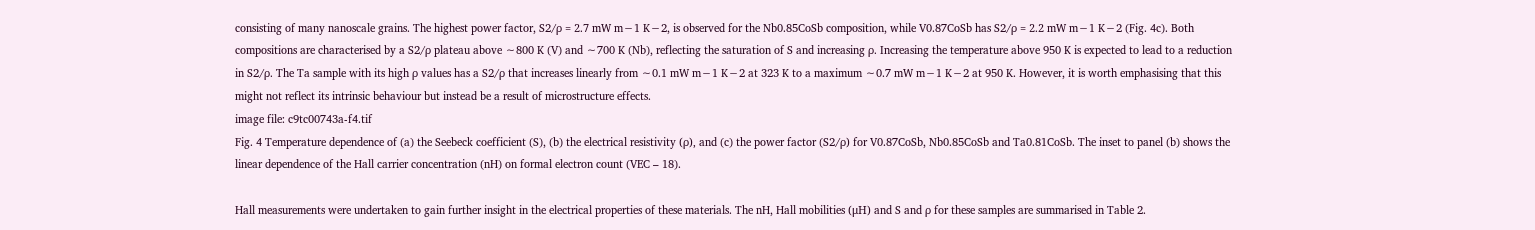consisting of many nanoscale grains. The highest power factor, S2/ρ = 2.7 mW m−1 K−2, is observed for the Nb0.85CoSb composition, while V0.87CoSb has S2/ρ = 2.2 mW m−1 K−2 (Fig. 4c). Both compositions are characterised by a S2/ρ plateau above ∼800 K (V) and ∼700 K (Nb), reflecting the saturation of S and increasing ρ. Increasing the temperature above 950 K is expected to lead to a reduction in S2/ρ. The Ta sample with its high ρ values has a S2/ρ that increases linearly from ∼0.1 mW m−1 K−2 at 323 K to a maximum ∼0.7 mW m−1 K−2 at 950 K. However, it is worth emphasising that this might not reflect its intrinsic behaviour but instead be a result of microstructure effects.
image file: c9tc00743a-f4.tif
Fig. 4 Temperature dependence of (a) the Seebeck coefficient (S), (b) the electrical resistivity (ρ), and (c) the power factor (S2/ρ) for V0.87CoSb, Nb0.85CoSb and Ta0.81CoSb. The inset to panel (b) shows the linear dependence of the Hall carrier concentration (nH) on formal electron count (VEC – 18).

Hall measurements were undertaken to gain further insight in the electrical properties of these materials. The nH, Hall mobilities (μH) and S and ρ for these samples are summarised in Table 2.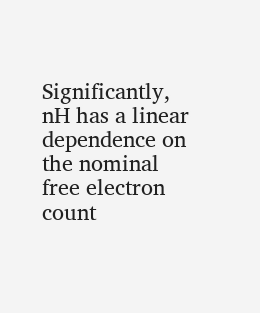Significantly, nH has a linear dependence on the nominal free electron count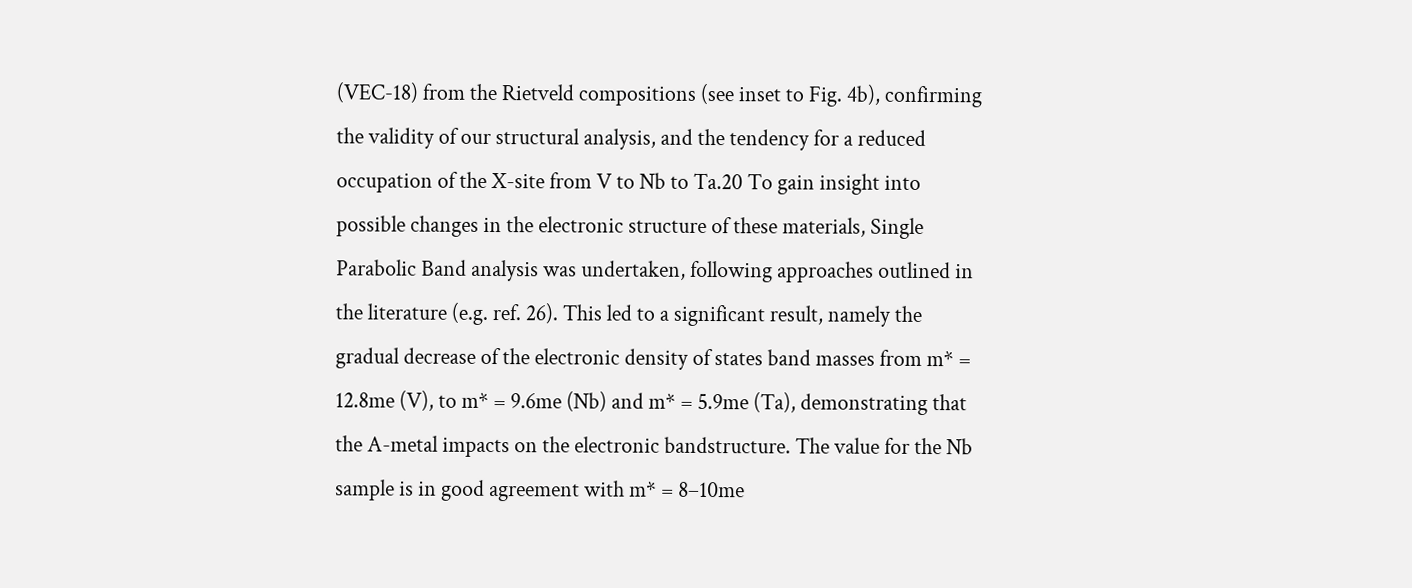(VEC-18) from the Rietveld compositions (see inset to Fig. 4b), confirming the validity of our structural analysis, and the tendency for a reduced occupation of the X-site from V to Nb to Ta.20 To gain insight into possible changes in the electronic structure of these materials, Single Parabolic Band analysis was undertaken, following approaches outlined in the literature (e.g. ref. 26). This led to a significant result, namely the gradual decrease of the electronic density of states band masses from m* = 12.8me (V), to m* = 9.6me (Nb) and m* = 5.9me (Ta), demonstrating that the A-metal impacts on the electronic bandstructure. The value for the Nb sample is in good agreement with m* = 8–10me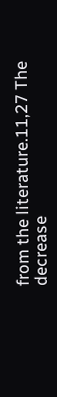from the literature.11,27 The decrease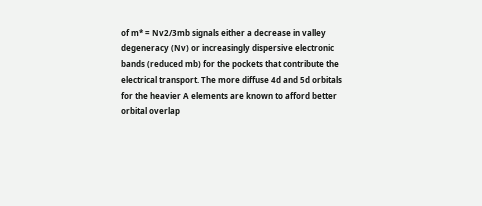of m* = Nv2/3mb signals either a decrease in valley degeneracy (Nv) or increasingly dispersive electronic bands (reduced mb) for the pockets that contribute the electrical transport. The more diffuse 4d and 5d orbitals for the heavier A elements are known to afford better orbital overlap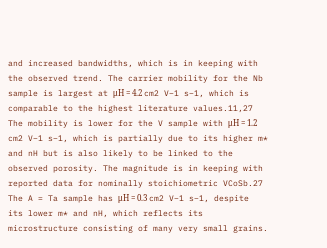and increased bandwidths, which is in keeping with the observed trend. The carrier mobility for the Nb sample is largest at μH = 4.2 cm2 V−1 s−1, which is comparable to the highest literature values.11,27 The mobility is lower for the V sample with μH = 1.2 cm2 V−1 s−1, which is partially due to its higher m* and nH but is also likely to be linked to the observed porosity. The magnitude is in keeping with reported data for nominally stoichiometric VCoSb.27 The A = Ta sample has μH = 0.3 cm2 V−1 s−1, despite its lower m* and nH, which reflects its microstructure consisting of many very small grains.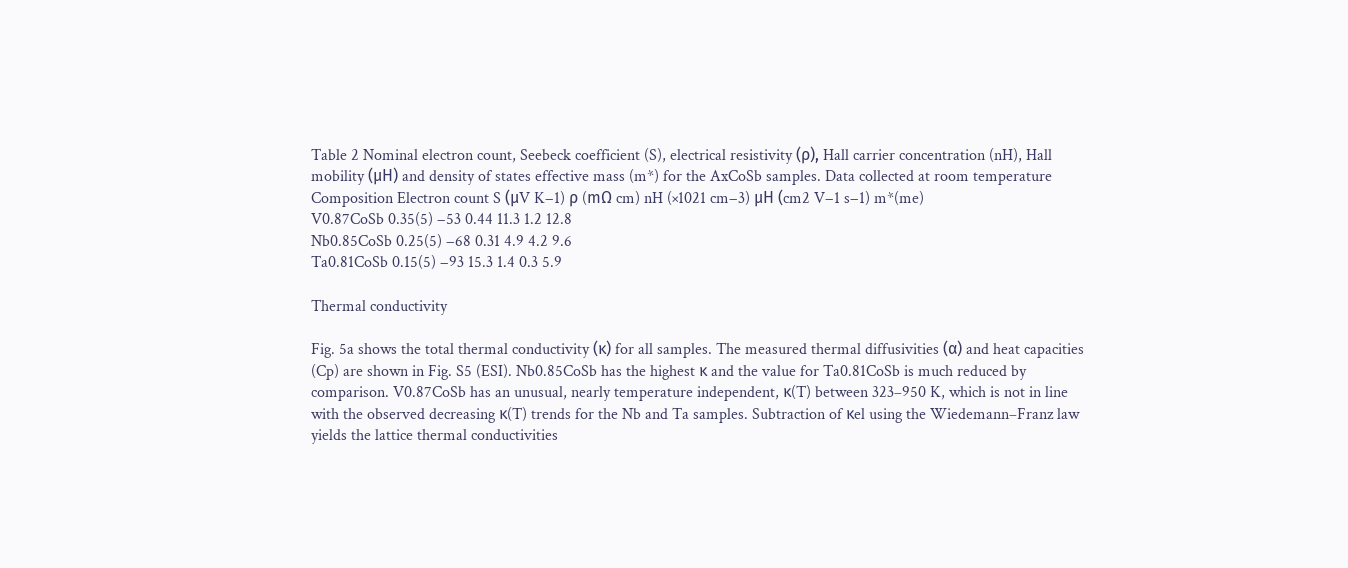Table 2 Nominal electron count, Seebeck coefficient (S), electrical resistivity (ρ), Hall carrier concentration (nH), Hall mobility (μH) and density of states effective mass (m*) for the AxCoSb samples. Data collected at room temperature
Composition Electron count S (μV K−1) ρ (mΩ cm) nH (×1021 cm−3) μH (cm2 V−1 s−1) m*(me)
V0.87CoSb 0.35(5) −53 0.44 11.3 1.2 12.8
Nb0.85CoSb 0.25(5) −68 0.31 4.9 4.2 9.6
Ta0.81CoSb 0.15(5) −93 15.3 1.4 0.3 5.9

Thermal conductivity

Fig. 5a shows the total thermal conductivity (κ) for all samples. The measured thermal diffusivities (α) and heat capacities (Cp) are shown in Fig. S5 (ESI). Nb0.85CoSb has the highest κ and the value for Ta0.81CoSb is much reduced by comparison. V0.87CoSb has an unusual, nearly temperature independent, κ(T) between 323–950 K, which is not in line with the observed decreasing κ(T) trends for the Nb and Ta samples. Subtraction of κel using the Wiedemann–Franz law yields the lattice thermal conductivities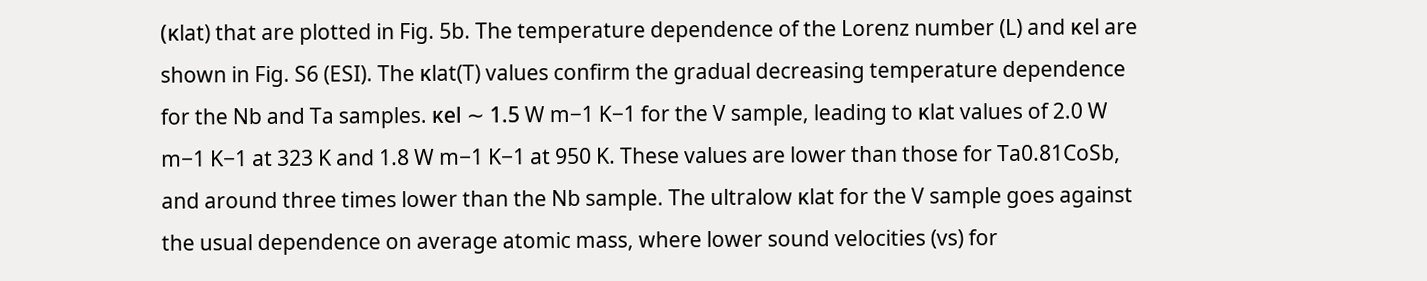(κlat) that are plotted in Fig. 5b. The temperature dependence of the Lorenz number (L) and κel are shown in Fig. S6 (ESI). The κlat(T) values confirm the gradual decreasing temperature dependence for the Nb and Ta samples. κel ∼ 1.5 W m−1 K−1 for the V sample, leading to κlat values of 2.0 W m−1 K−1 at 323 K and 1.8 W m−1 K−1 at 950 K. These values are lower than those for Ta0.81CoSb, and around three times lower than the Nb sample. The ultralow κlat for the V sample goes against the usual dependence on average atomic mass, where lower sound velocities (vs) for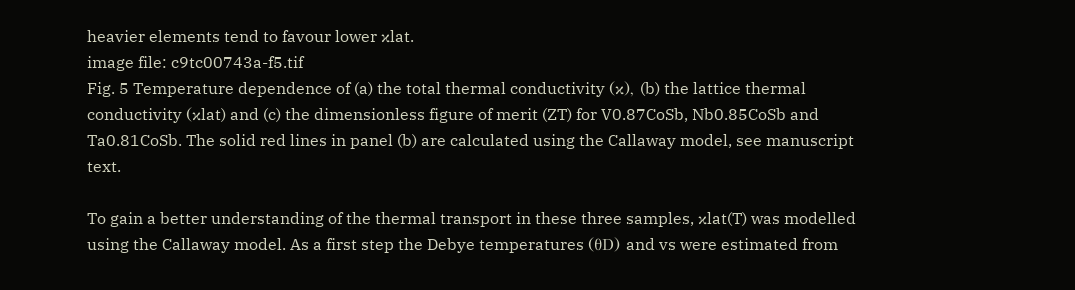heavier elements tend to favour lower κlat.
image file: c9tc00743a-f5.tif
Fig. 5 Temperature dependence of (a) the total thermal conductivity (κ), (b) the lattice thermal conductivity (κlat) and (c) the dimensionless figure of merit (ZT) for V0.87CoSb, Nb0.85CoSb and Ta0.81CoSb. The solid red lines in panel (b) are calculated using the Callaway model, see manuscript text.

To gain a better understanding of the thermal transport in these three samples, κlat(T) was modelled using the Callaway model. As a first step the Debye temperatures (θD) and vs were estimated from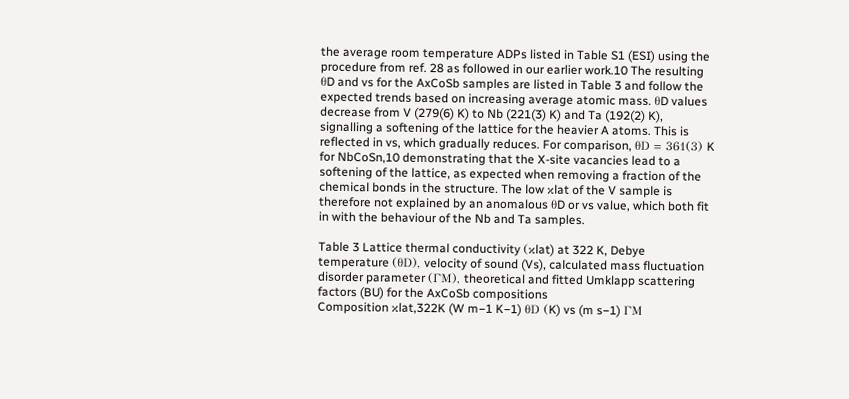the average room temperature ADPs listed in Table S1 (ESI) using the procedure from ref. 28 as followed in our earlier work.10 The resulting θD and vs for the AxCoSb samples are listed in Table 3 and follow the expected trends based on increasing average atomic mass. θD values decrease from V (279(6) K) to Nb (221(3) K) and Ta (192(2) K), signalling a softening of the lattice for the heavier A atoms. This is reflected in vs, which gradually reduces. For comparison, θD = 361(3) K for NbCoSn,10 demonstrating that the X-site vacancies lead to a softening of the lattice, as expected when removing a fraction of the chemical bonds in the structure. The low κlat of the V sample is therefore not explained by an anomalous θD or vs value, which both fit in with the behaviour of the Nb and Ta samples.

Table 3 Lattice thermal conductivity (κlat) at 322 K, Debye temperature (θD), velocity of sound (Vs), calculated mass fluctuation disorder parameter (ΓM), theoretical and fitted Umklapp scattering factors (BU) for the AxCoSb compositions
Composition κlat,322K (W m−1 K−1) θD (K) vs (m s−1) ΓM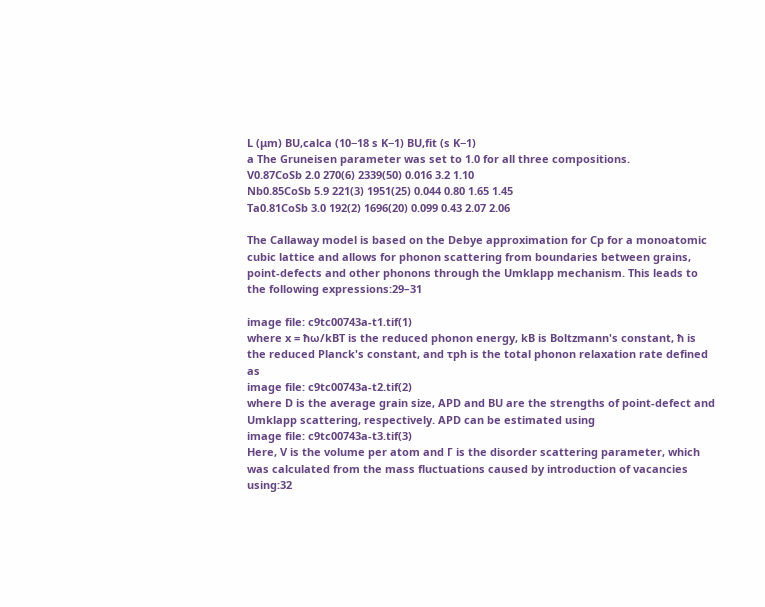L (μm) BU,calca (10−18 s K−1) BU,fit (s K−1)
a The Gruneisen parameter was set to 1.0 for all three compositions.
V0.87CoSb 2.0 270(6) 2339(50) 0.016 3.2 1.10
Nb0.85CoSb 5.9 221(3) 1951(25) 0.044 0.80 1.65 1.45
Ta0.81CoSb 3.0 192(2) 1696(20) 0.099 0.43 2.07 2.06

The Callaway model is based on the Debye approximation for Cp for a monoatomic cubic lattice and allows for phonon scattering from boundaries between grains, point-defects and other phonons through the Umklapp mechanism. This leads to the following expressions:29–31

image file: c9tc00743a-t1.tif(1)
where x = ħω/kBT is the reduced phonon energy, kB is Boltzmann's constant, ħ is the reduced Planck's constant, and τph is the total phonon relaxation rate defined as
image file: c9tc00743a-t2.tif(2)
where D is the average grain size, APD and BU are the strengths of point-defect and Umklapp scattering, respectively. APD can be estimated using
image file: c9tc00743a-t3.tif(3)
Here, V is the volume per atom and Γ is the disorder scattering parameter, which was calculated from the mass fluctuations caused by introduction of vacancies using:32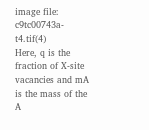image file: c9tc00743a-t4.tif(4)
Here, q is the fraction of X-site vacancies and mA is the mass of the A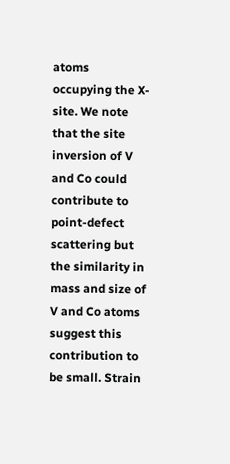atoms occupying the X-site. We note that the site inversion of V and Co could contribute to point-defect scattering but the similarity in mass and size of V and Co atoms suggest this contribution to be small. Strain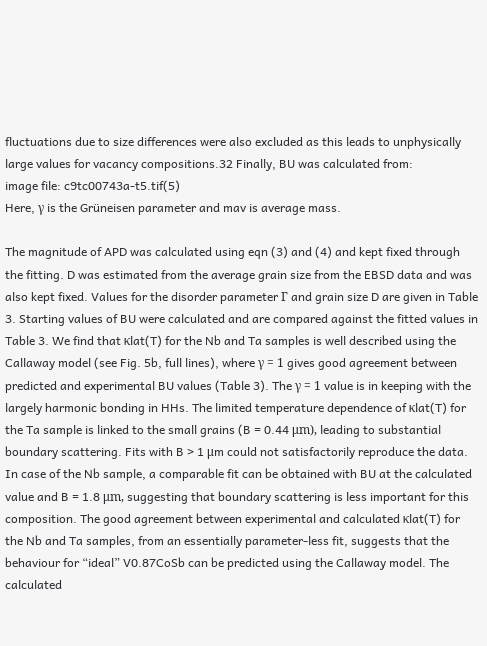fluctuations due to size differences were also excluded as this leads to unphysically large values for vacancy compositions.32 Finally, BU was calculated from:
image file: c9tc00743a-t5.tif(5)
Here, γ is the Grüneisen parameter and mav is average mass.

The magnitude of APD was calculated using eqn (3) and (4) and kept fixed through the fitting. D was estimated from the average grain size from the EBSD data and was also kept fixed. Values for the disorder parameter Γ and grain size D are given in Table 3. Starting values of BU were calculated and are compared against the fitted values in Table 3. We find that κlat(T) for the Nb and Ta samples is well described using the Callaway model (see Fig. 5b, full lines), where γ = 1 gives good agreement between predicted and experimental BU values (Table 3). The γ = 1 value is in keeping with the largely harmonic bonding in HHs. The limited temperature dependence of κlat(T) for the Ta sample is linked to the small grains (B = 0.44 μm), leading to substantial boundary scattering. Fits with B > 1 μm could not satisfactorily reproduce the data. In case of the Nb sample, a comparable fit can be obtained with BU at the calculated value and B = 1.8 μm, suggesting that boundary scattering is less important for this composition. The good agreement between experimental and calculated κlat(T) for the Nb and Ta samples, from an essentially parameter-less fit, suggests that the behaviour for “ideal” V0.87CoSb can be predicted using the Callaway model. The calculated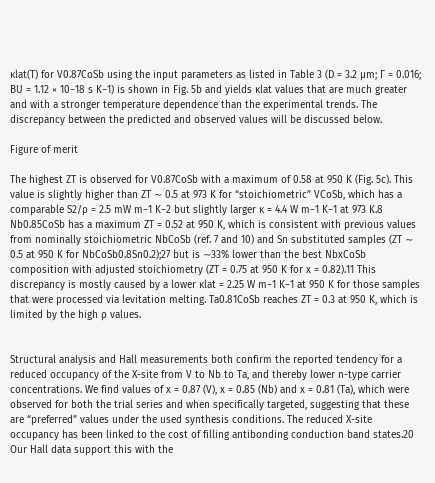κlat(T) for V0.87CoSb using the input parameters as listed in Table 3 (D = 3.2 μm; Γ = 0.016; BU = 1.12 × 10−18 s K−1) is shown in Fig. 5b and yields κlat values that are much greater and with a stronger temperature dependence than the experimental trends. The discrepancy between the predicted and observed values will be discussed below.

Figure of merit

The highest ZT is observed for V0.87CoSb with a maximum of 0.58 at 950 K (Fig. 5c). This value is slightly higher than ZT ∼ 0.5 at 973 K for “stoichiometric” VCoSb, which has a comparable S2/ρ = 2.5 mW m−1 K−2 but slightly larger κ = 4.4 W m−1 K−1 at 973 K.8 Nb0.85CoSb has a maximum ZT = 0.52 at 950 K, which is consistent with previous values from nominally stoichiometric NbCoSb (ref. 7 and 10) and Sn substituted samples (ZT ∼ 0.5 at 950 K for NbCoSb0.8Sn0.2);27 but is ∼33% lower than the best NbxCoSb composition with adjusted stoichiometry (ZT = 0.75 at 950 K for x = 0.82).11 This discrepancy is mostly caused by a lower κlat = 2.25 W m−1 K−1 at 950 K for those samples that were processed via levitation melting. Ta0.81CoSb reaches ZT = 0.3 at 950 K, which is limited by the high ρ values.


Structural analysis and Hall measurements both confirm the reported tendency for a reduced occupancy of the X-site from V to Nb to Ta, and thereby lower n-type carrier concentrations. We find values of x = 0.87 (V), x = 0.85 (Nb) and x = 0.81 (Ta), which were observed for both the trial series and when specifically targeted, suggesting that these are “preferred” values under the used synthesis conditions. The reduced X-site occupancy has been linked to the cost of filling antibonding conduction band states.20 Our Hall data support this with the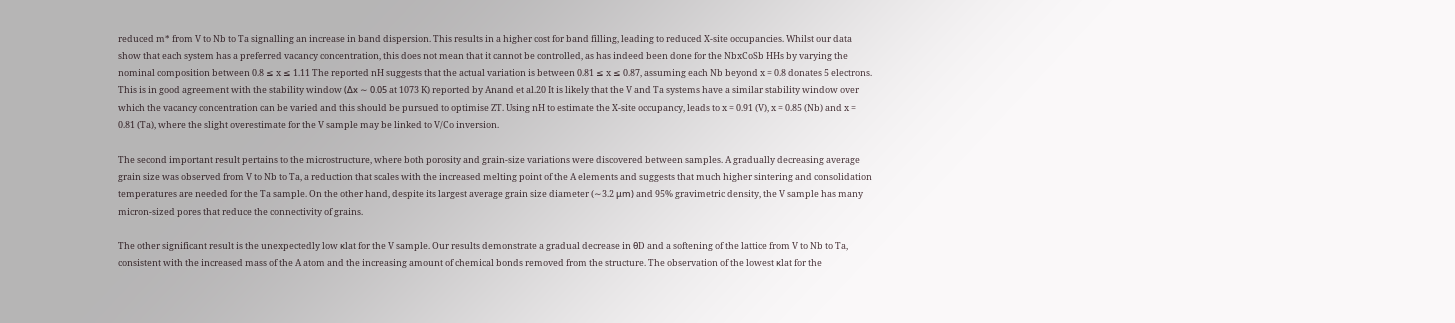reduced m* from V to Nb to Ta signalling an increase in band dispersion. This results in a higher cost for band filling, leading to reduced X-site occupancies. Whilst our data show that each system has a preferred vacancy concentration, this does not mean that it cannot be controlled, as has indeed been done for the NbxCoSb HHs by varying the nominal composition between 0.8 ≤ x ≤ 1.11 The reported nH suggests that the actual variation is between 0.81 ≤ x ≤ 0.87, assuming each Nb beyond x = 0.8 donates 5 electrons. This is in good agreement with the stability window (Δx ∼ 0.05 at 1073 K) reported by Anand et al.20 It is likely that the V and Ta systems have a similar stability window over which the vacancy concentration can be varied and this should be pursued to optimise ZT. Using nH to estimate the X-site occupancy, leads to x = 0.91 (V), x = 0.85 (Nb) and x = 0.81 (Ta), where the slight overestimate for the V sample may be linked to V/Co inversion.

The second important result pertains to the microstructure, where both porosity and grain-size variations were discovered between samples. A gradually decreasing average grain size was observed from V to Nb to Ta, a reduction that scales with the increased melting point of the A elements and suggests that much higher sintering and consolidation temperatures are needed for the Ta sample. On the other hand, despite its largest average grain size diameter (∼3.2 μm) and 95% gravimetric density, the V sample has many micron-sized pores that reduce the connectivity of grains.

The other significant result is the unexpectedly low κlat for the V sample. Our results demonstrate a gradual decrease in θD and a softening of the lattice from V to Nb to Ta, consistent with the increased mass of the A atom and the increasing amount of chemical bonds removed from the structure. The observation of the lowest κlat for the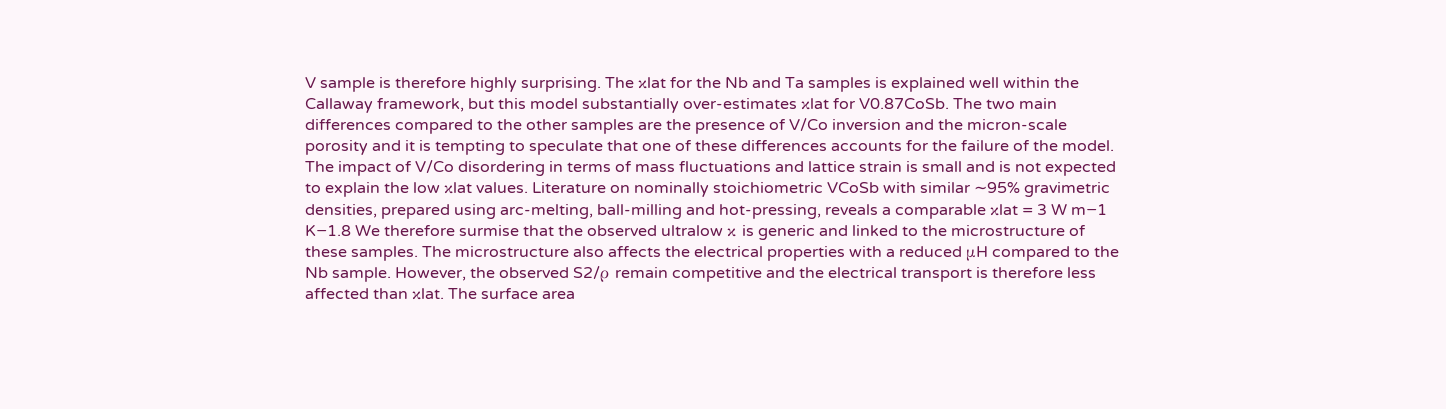V sample is therefore highly surprising. The κlat for the Nb and Ta samples is explained well within the Callaway framework, but this model substantially over-estimates κlat for V0.87CoSb. The two main differences compared to the other samples are the presence of V/Co inversion and the micron-scale porosity and it is tempting to speculate that one of these differences accounts for the failure of the model. The impact of V/Co disordering in terms of mass fluctuations and lattice strain is small and is not expected to explain the low κlat values. Literature on nominally stoichiometric VCoSb with similar ∼95% gravimetric densities, prepared using arc-melting, ball-milling and hot-pressing, reveals a comparable κlat = 3 W m−1 K−1.8 We therefore surmise that the observed ultralow κ is generic and linked to the microstructure of these samples. The microstructure also affects the electrical properties with a reduced μH compared to the Nb sample. However, the observed S2/ρ remain competitive and the electrical transport is therefore less affected than κlat. The surface area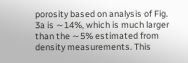porosity based on analysis of Fig. 3a is ∼14%, which is much larger than the ∼5% estimated from density measurements. This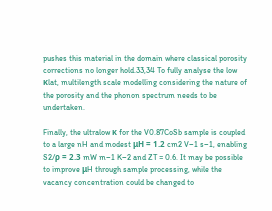pushes this material in the domain where classical porosity corrections no longer hold.33,34 To fully analyse the low κlat, multilength scale modelling considering the nature of the porosity and the phonon spectrum needs to be undertaken.

Finally, the ultralow κ for the V0.87CoSb sample is coupled to a large nH and modest μH = 1.2 cm2 V−1 s−1, enabling S2/ρ = 2.3 mW m−1 K−2 and ZT = 0.6. It may be possible to improve μH through sample processing, while the vacancy concentration could be changed to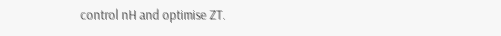control nH and optimise ZT.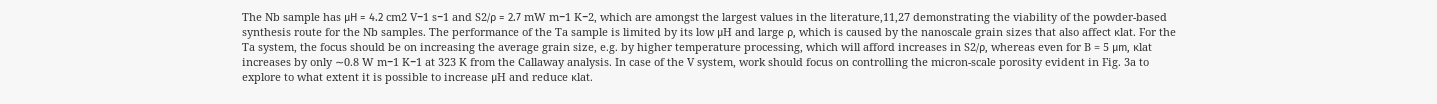The Nb sample has μH = 4.2 cm2 V−1 s−1 and S2/ρ = 2.7 mW m−1 K−2, which are amongst the largest values in the literature,11,27 demonstrating the viability of the powder-based synthesis route for the Nb samples. The performance of the Ta sample is limited by its low μH and large ρ, which is caused by the nanoscale grain sizes that also affect κlat. For the Ta system, the focus should be on increasing the average grain size, e.g. by higher temperature processing, which will afford increases in S2/ρ, whereas even for B = 5 μm, κlat increases by only ∼0.8 W m−1 K−1 at 323 K from the Callaway analysis. In case of the V system, work should focus on controlling the micron-scale porosity evident in Fig. 3a to explore to what extent it is possible to increase μH and reduce κlat.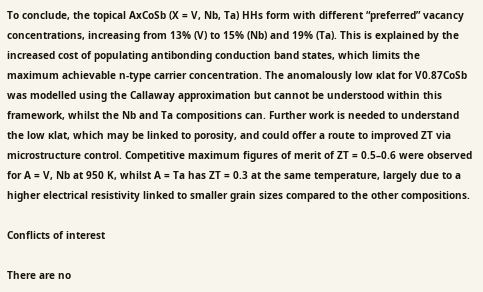To conclude, the topical AxCoSb (X = V, Nb, Ta) HHs form with different “preferred” vacancy concentrations, increasing from 13% (V) to 15% (Nb) and 19% (Ta). This is explained by the increased cost of populating antibonding conduction band states, which limits the maximum achievable n-type carrier concentration. The anomalously low κlat for V0.87CoSb was modelled using the Callaway approximation but cannot be understood within this framework, whilst the Nb and Ta compositions can. Further work is needed to understand the low κlat, which may be linked to porosity, and could offer a route to improved ZT via microstructure control. Competitive maximum figures of merit of ZT = 0.5–0.6 were observed for A = V, Nb at 950 K, whilst A = Ta has ZT = 0.3 at the same temperature, largely due to a higher electrical resistivity linked to smaller grain sizes compared to the other compositions.

Conflicts of interest

There are no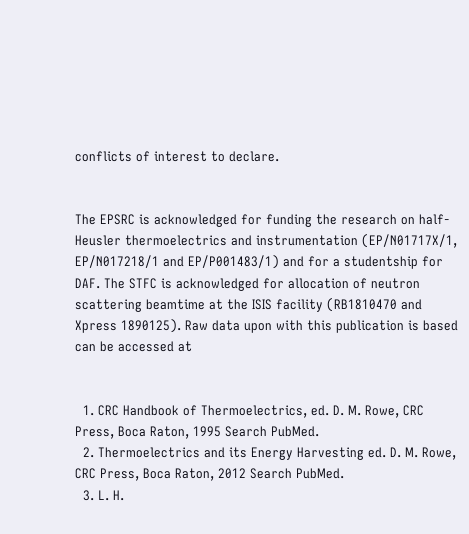conflicts of interest to declare.


The EPSRC is acknowledged for funding the research on half-Heusler thermoelectrics and instrumentation (EP/N01717X/1, EP/N017218/1 and EP/P001483/1) and for a studentship for DAF. The STFC is acknowledged for allocation of neutron scattering beamtime at the ISIS facility (RB1810470 and Xpress 1890125). Raw data upon with this publication is based can be accessed at


  1. CRC Handbook of Thermoelectrics, ed. D. M. Rowe, CRC Press, Boca Raton, 1995 Search PubMed.
  2. Thermoelectrics and its Energy Harvesting ed. D. M. Rowe, CRC Press, Boca Raton, 2012 Search PubMed.
  3. L. H.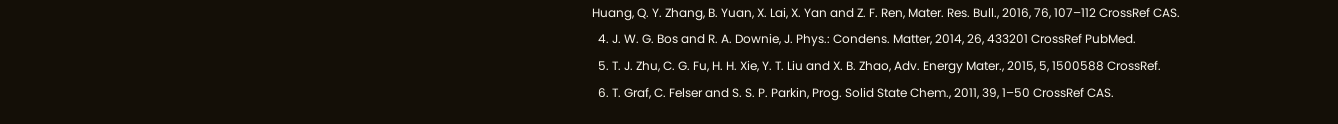Huang, Q. Y. Zhang, B. Yuan, X. Lai, X. Yan and Z. F. Ren, Mater. Res. Bull., 2016, 76, 107–112 CrossRef CAS.
  4. J. W. G. Bos and R. A. Downie, J. Phys.: Condens. Matter, 2014, 26, 433201 CrossRef PubMed.
  5. T. J. Zhu, C. G. Fu, H. H. Xie, Y. T. Liu and X. B. Zhao, Adv. Energy Mater., 2015, 5, 1500588 CrossRef.
  6. T. Graf, C. Felser and S. S. P. Parkin, Prog. Solid State Chem., 2011, 39, 1–50 CrossRef CAS.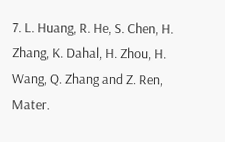7. L. Huang, R. He, S. Chen, H. Zhang, K. Dahal, H. Zhou, H. Wang, Q. Zhang and Z. Ren, Mater.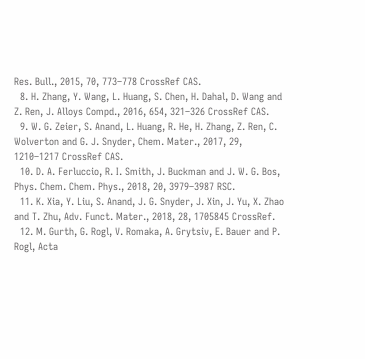Res. Bull., 2015, 70, 773–778 CrossRef CAS.
  8. H. Zhang, Y. Wang, L. Huang, S. Chen, H. Dahal, D. Wang and Z. Ren, J. Alloys Compd., 2016, 654, 321–326 CrossRef CAS.
  9. W. G. Zeier, S. Anand, L. Huang, R. He, H. Zhang, Z. Ren, C. Wolverton and G. J. Snyder, Chem. Mater., 2017, 29, 1210–1217 CrossRef CAS.
  10. D. A. Ferluccio, R. I. Smith, J. Buckman and J. W. G. Bos, Phys. Chem. Chem. Phys., 2018, 20, 3979–3987 RSC.
  11. K. Xia, Y. Liu, S. Anand, J. G. Snyder, J. Xin, J. Yu, X. Zhao and T. Zhu, Adv. Funct. Mater., 2018, 28, 1705845 CrossRef.
  12. M. Gurth, G. Rogl, V. Romaka, A. Grytsiv, E. Bauer and P. Rogl, Acta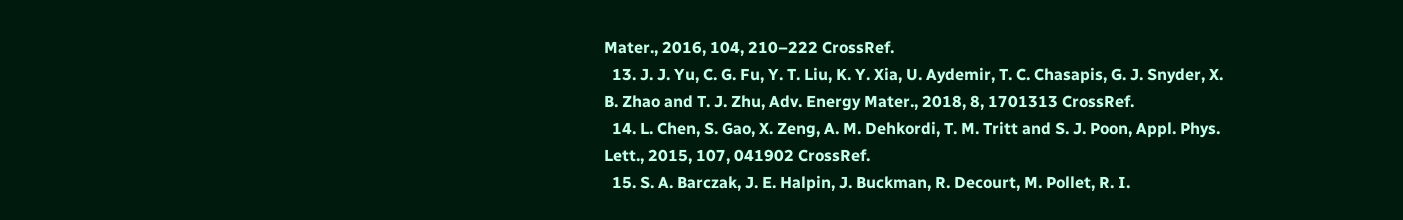Mater., 2016, 104, 210–222 CrossRef.
  13. J. J. Yu, C. G. Fu, Y. T. Liu, K. Y. Xia, U. Aydemir, T. C. Chasapis, G. J. Snyder, X. B. Zhao and T. J. Zhu, Adv. Energy Mater., 2018, 8, 1701313 CrossRef.
  14. L. Chen, S. Gao, X. Zeng, A. M. Dehkordi, T. M. Tritt and S. J. Poon, Appl. Phys. Lett., 2015, 107, 041902 CrossRef.
  15. S. A. Barczak, J. E. Halpin, J. Buckman, R. Decourt, M. Pollet, R. I.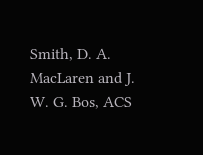Smith, D. A. MacLaren and J. W. G. Bos, ACS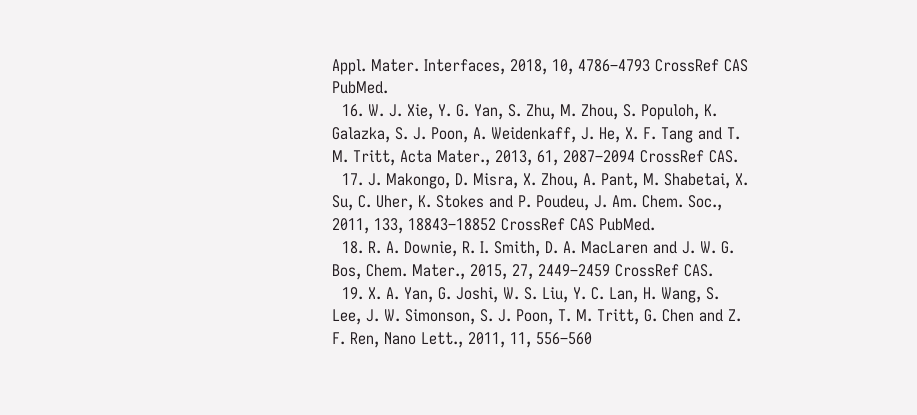Appl. Mater. Interfaces, 2018, 10, 4786–4793 CrossRef CAS PubMed.
  16. W. J. Xie, Y. G. Yan, S. Zhu, M. Zhou, S. Populoh, K. Galazka, S. J. Poon, A. Weidenkaff, J. He, X. F. Tang and T. M. Tritt, Acta Mater., 2013, 61, 2087–2094 CrossRef CAS.
  17. J. Makongo, D. Misra, X. Zhou, A. Pant, M. Shabetai, X. Su, C. Uher, K. Stokes and P. Poudeu, J. Am. Chem. Soc., 2011, 133, 18843–18852 CrossRef CAS PubMed.
  18. R. A. Downie, R. I. Smith, D. A. MacLaren and J. W. G. Bos, Chem. Mater., 2015, 27, 2449–2459 CrossRef CAS.
  19. X. A. Yan, G. Joshi, W. S. Liu, Y. C. Lan, H. Wang, S. Lee, J. W. Simonson, S. J. Poon, T. M. Tritt, G. Chen and Z. F. Ren, Nano Lett., 2011, 11, 556–560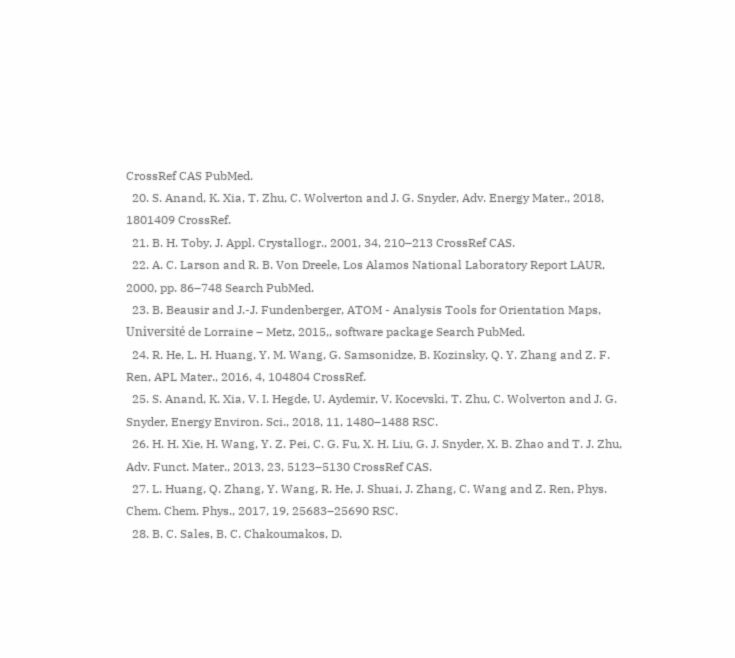CrossRef CAS PubMed.
  20. S. Anand, K. Xia, T. Zhu, C. Wolverton and J. G. Snyder, Adv. Energy Mater., 2018, 1801409 CrossRef.
  21. B. H. Toby, J. Appl. Crystallogr., 2001, 34, 210–213 CrossRef CAS.
  22. A. C. Larson and R. B. Von Dreele, Los Alamos National Laboratory Report LAUR, 2000, pp. 86–748 Search PubMed.
  23. B. Beausir and J.-J. Fundenberger, ATOM - Analysis Tools for Orientation Maps, Université de Lorraine – Metz, 2015,, software package Search PubMed.
  24. R. He, L. H. Huang, Y. M. Wang, G. Samsonidze, B. Kozinsky, Q. Y. Zhang and Z. F. Ren, APL Mater., 2016, 4, 104804 CrossRef.
  25. S. Anand, K. Xia, V. I. Hegde, U. Aydemir, V. Kocevski, T. Zhu, C. Wolverton and J. G. Snyder, Energy Environ. Sci., 2018, 11, 1480–1488 RSC.
  26. H. H. Xie, H. Wang, Y. Z. Pei, C. G. Fu, X. H. Liu, G. J. Snyder, X. B. Zhao and T. J. Zhu, Adv. Funct. Mater., 2013, 23, 5123–5130 CrossRef CAS.
  27. L. Huang, Q. Zhang, Y. Wang, R. He, J. Shuai, J. Zhang, C. Wang and Z. Ren, Phys. Chem. Chem. Phys., 2017, 19, 25683–25690 RSC.
  28. B. C. Sales, B. C. Chakoumakos, D.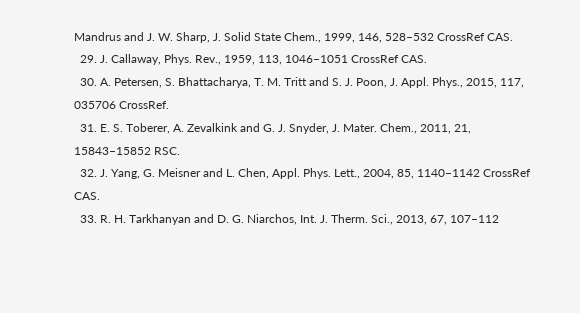Mandrus and J. W. Sharp, J. Solid State Chem., 1999, 146, 528–532 CrossRef CAS.
  29. J. Callaway, Phys. Rev., 1959, 113, 1046–1051 CrossRef CAS.
  30. A. Petersen, S. Bhattacharya, T. M. Tritt and S. J. Poon, J. Appl. Phys., 2015, 117, 035706 CrossRef.
  31. E. S. Toberer, A. Zevalkink and G. J. Snyder, J. Mater. Chem., 2011, 21, 15843–15852 RSC.
  32. J. Yang, G. Meisner and L. Chen, Appl. Phys. Lett., 2004, 85, 1140–1142 CrossRef CAS.
  33. R. H. Tarkhanyan and D. G. Niarchos, Int. J. Therm. Sci., 2013, 67, 107–112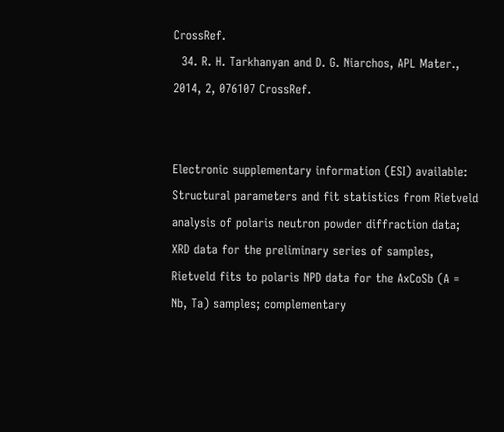CrossRef.
  34. R. H. Tarkhanyan and D. G. Niarchos, APL Mater., 2014, 2, 076107 CrossRef.


Electronic supplementary information (ESI) available: Structural parameters and fit statistics from Rietveld analysis of polaris neutron powder diffraction data; XRD data for the preliminary series of samples, Rietveld fits to polaris NPD data for the AxCoSb (A = Nb, Ta) samples; complementary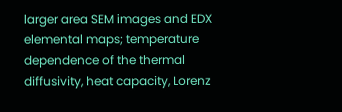larger area SEM images and EDX elemental maps; temperature dependence of the thermal diffusivity, heat capacity, Lorenz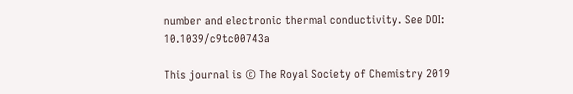number and electronic thermal conductivity. See DOI: 10.1039/c9tc00743a

This journal is © The Royal Society of Chemistry 2019